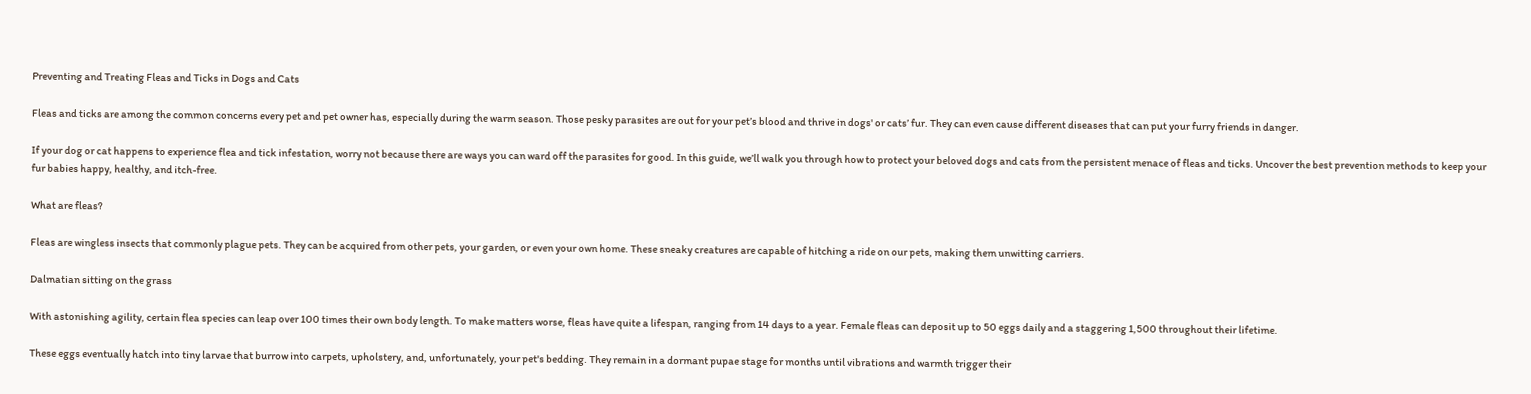Preventing and Treating Fleas and Ticks in Dogs and Cats

Fleas and ticks are among the common concerns every pet and pet owner has, especially during the warm season. Those pesky parasites are out for your pet’s blood and thrive in dogs' or cats’ fur. They can even cause different diseases that can put your furry friends in danger.

If your dog or cat happens to experience flea and tick infestation, worry not because there are ways you can ward off the parasites for good. In this guide, we’ll walk you through how to protect your beloved dogs and cats from the persistent menace of fleas and ticks. Uncover the best prevention methods to keep your fur babies happy, healthy, and itch-free.

What are fleas?

Fleas are wingless insects that commonly plague pets. They can be acquired from other pets, your garden, or even your own home. These sneaky creatures are capable of hitching a ride on our pets, making them unwitting carriers.

Dalmatian sitting on the grass

With astonishing agility, certain flea species can leap over 100 times their own body length. To make matters worse, fleas have quite a lifespan, ranging from 14 days to a year. Female fleas can deposit up to 50 eggs daily and a staggering 1,500 throughout their lifetime.

These eggs eventually hatch into tiny larvae that burrow into carpets, upholstery, and, unfortunately, your pet's bedding. They remain in a dormant pupae stage for months until vibrations and warmth trigger their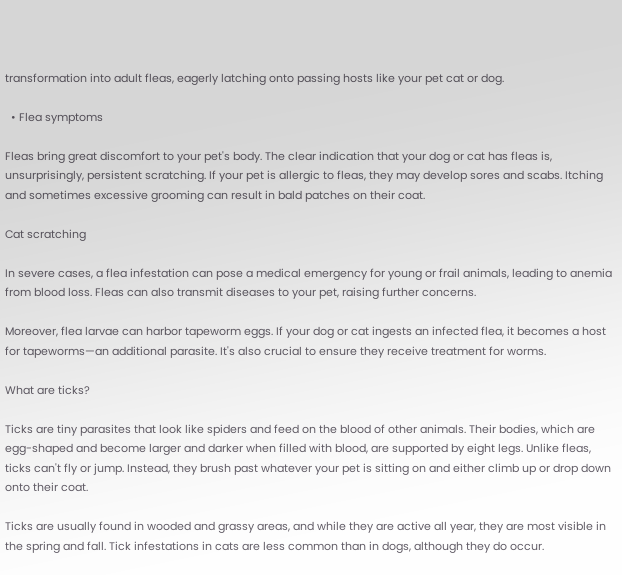transformation into adult fleas, eagerly latching onto passing hosts like your pet cat or dog.

  • Flea symptoms

Fleas bring great discomfort to your pet's body. The clear indication that your dog or cat has fleas is, unsurprisingly, persistent scratching. If your pet is allergic to fleas, they may develop sores and scabs. Itching and sometimes excessive grooming can result in bald patches on their coat.

Cat scratching

In severe cases, a flea infestation can pose a medical emergency for young or frail animals, leading to anemia from blood loss. Fleas can also transmit diseases to your pet, raising further concerns.

Moreover, flea larvae can harbor tapeworm eggs. If your dog or cat ingests an infected flea, it becomes a host for tapeworms—an additional parasite. It's also crucial to ensure they receive treatment for worms.

What are ticks?

Ticks are tiny parasites that look like spiders and feed on the blood of other animals. Their bodies, which are egg-shaped and become larger and darker when filled with blood, are supported by eight legs. Unlike fleas, ticks can't fly or jump. Instead, they brush past whatever your pet is sitting on and either climb up or drop down onto their coat.

Ticks are usually found in wooded and grassy areas, and while they are active all year, they are most visible in the spring and fall. Tick infestations in cats are less common than in dogs, although they do occur.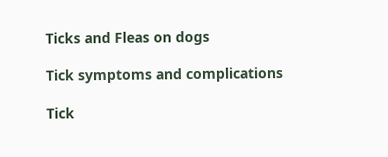Ticks and Fleas on dogs

Tick symptoms and complications

Tick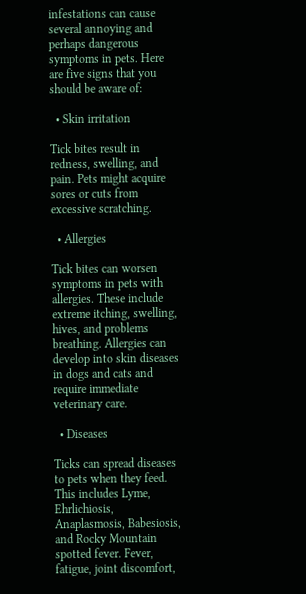infestations can cause several annoying and perhaps dangerous symptoms in pets. Here are five signs that you should be aware of:

  • Skin irritation

Tick bites result in redness, swelling, and pain. Pets might acquire sores or cuts from excessive scratching.

  • Allergies

Tick bites can worsen symptoms in pets with allergies. These include extreme itching, swelling, hives, and problems breathing. Allergies can develop into skin diseases in dogs and cats and require immediate veterinary care.

  • Diseases

Ticks can spread diseases to pets when they feed. This includes Lyme, Ehrlichiosis, Anaplasmosis, Babesiosis, and Rocky Mountain spotted fever. Fever, fatigue, joint discomfort,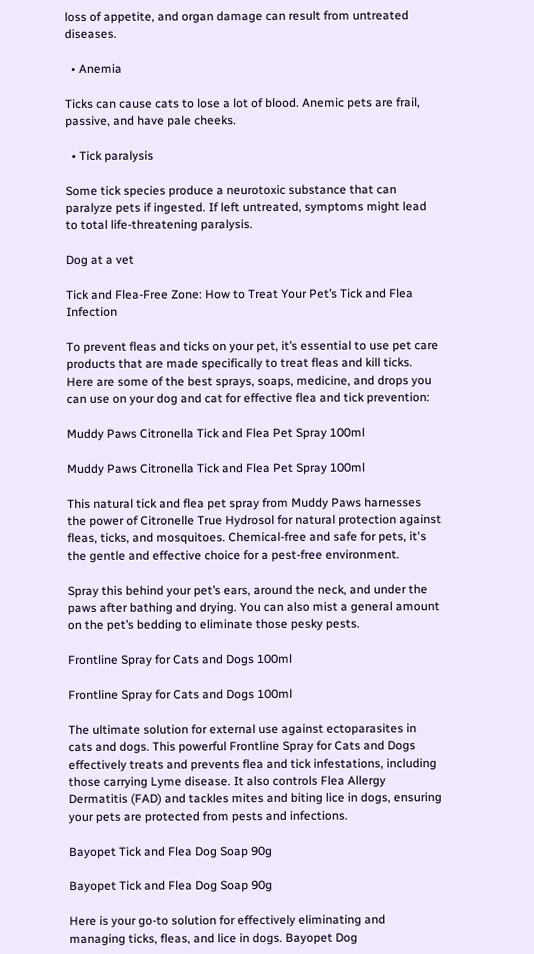loss of appetite, and organ damage can result from untreated diseases.

  • Anemia

Ticks can cause cats to lose a lot of blood. Anemic pets are frail, passive, and have pale cheeks.

  • Tick paralysis

Some tick species produce a neurotoxic substance that can paralyze pets if ingested. If left untreated, symptoms might lead to total life-threatening paralysis.

Dog at a vet

Tick and Flea-Free Zone: How to Treat Your Pet’s Tick and Flea Infection

To prevent fleas and ticks on your pet, it’s essential to use pet care products that are made specifically to treat fleas and kill ticks. Here are some of the best sprays, soaps, medicine, and drops you can use on your dog and cat for effective flea and tick prevention:

Muddy Paws Citronella Tick and Flea Pet Spray 100ml

Muddy Paws Citronella Tick and Flea Pet Spray 100ml

This natural tick and flea pet spray from Muddy Paws harnesses the power of Citronelle True Hydrosol for natural protection against fleas, ticks, and mosquitoes. Chemical-free and safe for pets, it's the gentle and effective choice for a pest-free environment.

Spray this behind your pet’s ears, around the neck, and under the paws after bathing and drying. You can also mist a general amount on the pet’s bedding to eliminate those pesky pests.

Frontline Spray for Cats and Dogs 100ml

Frontline Spray for Cats and Dogs 100ml

The ultimate solution for external use against ectoparasites in cats and dogs. This powerful Frontline Spray for Cats and Dogs effectively treats and prevents flea and tick infestations, including those carrying Lyme disease. It also controls Flea Allergy Dermatitis (FAD) and tackles mites and biting lice in dogs, ensuring your pets are protected from pests and infections.

Bayopet Tick and Flea Dog Soap 90g

Bayopet Tick and Flea Dog Soap 90g

Here is your go-to solution for effectively eliminating and managing ticks, fleas, and lice in dogs. Bayopet Dog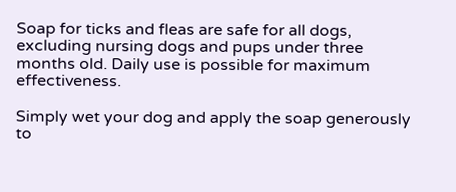Soap for ticks and fleas are safe for all dogs, excluding nursing dogs and pups under three months old. Daily use is possible for maximum effectiveness.

Simply wet your dog and apply the soap generously to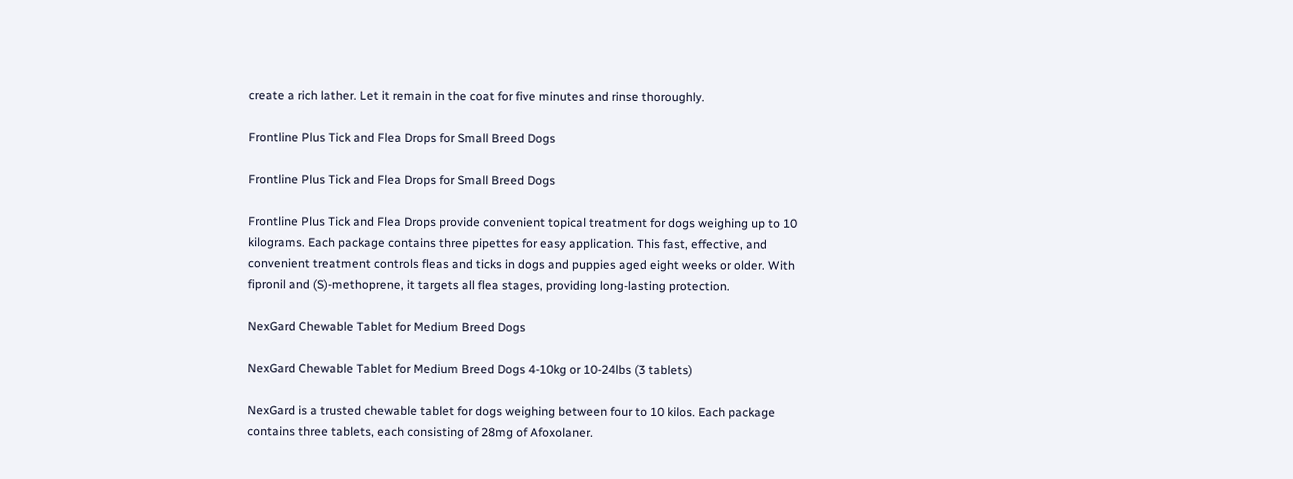create a rich lather. Let it remain in the coat for five minutes and rinse thoroughly.

Frontline Plus Tick and Flea Drops for Small Breed Dogs

Frontline Plus Tick and Flea Drops for Small Breed Dogs

Frontline Plus Tick and Flea Drops provide convenient topical treatment for dogs weighing up to 10 kilograms. Each package contains three pipettes for easy application. This fast, effective, and convenient treatment controls fleas and ticks in dogs and puppies aged eight weeks or older. With fipronil and (S)-methoprene, it targets all flea stages, providing long-lasting protection.

NexGard Chewable Tablet for Medium Breed Dogs

NexGard Chewable Tablet for Medium Breed Dogs 4-10kg or 10-24lbs (3 tablets)

NexGard is a trusted chewable tablet for dogs weighing between four to 10 kilos. Each package contains three tablets, each consisting of 28mg of Afoxolaner.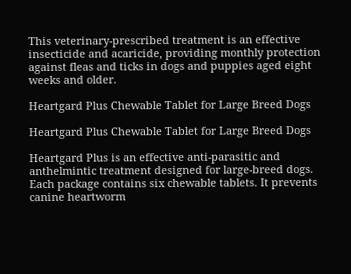This veterinary-prescribed treatment is an effective insecticide and acaricide, providing monthly protection against fleas and ticks in dogs and puppies aged eight weeks and older.

Heartgard Plus Chewable Tablet for Large Breed Dogs

Heartgard Plus Chewable Tablet for Large Breed Dogs

Heartgard Plus is an effective anti-parasitic and anthelmintic treatment designed for large-breed dogs. Each package contains six chewable tablets. It prevents canine heartworm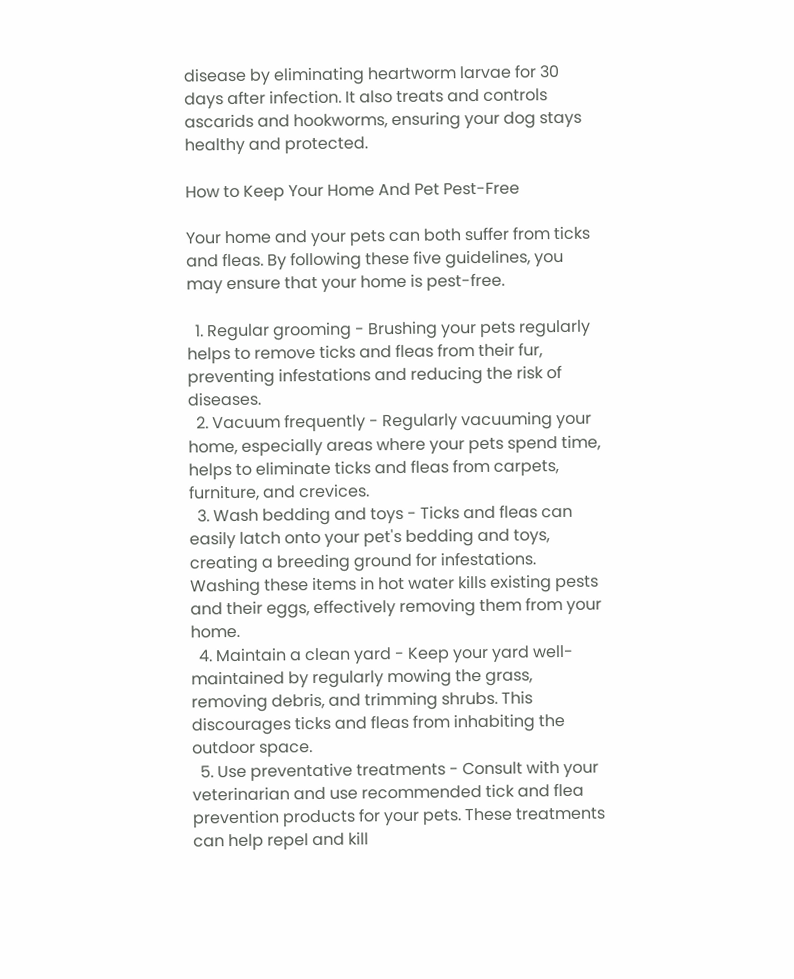disease by eliminating heartworm larvae for 30 days after infection. It also treats and controls ascarids and hookworms, ensuring your dog stays healthy and protected.

How to Keep Your Home And Pet Pest-Free

Your home and your pets can both suffer from ticks and fleas. By following these five guidelines, you may ensure that your home is pest-free.

  1. Regular grooming - Brushing your pets regularly helps to remove ticks and fleas from their fur, preventing infestations and reducing the risk of diseases.
  2. Vacuum frequently - Regularly vacuuming your home, especially areas where your pets spend time, helps to eliminate ticks and fleas from carpets, furniture, and crevices.
  3. Wash bedding and toys - Ticks and fleas can easily latch onto your pet's bedding and toys, creating a breeding ground for infestations. Washing these items in hot water kills existing pests and their eggs, effectively removing them from your home.
  4. Maintain a clean yard - Keep your yard well-maintained by regularly mowing the grass, removing debris, and trimming shrubs. This discourages ticks and fleas from inhabiting the outdoor space.
  5. Use preventative treatments - Consult with your veterinarian and use recommended tick and flea prevention products for your pets. These treatments can help repel and kill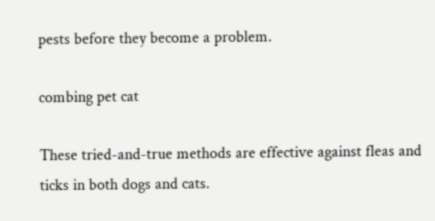pests before they become a problem.

combing pet cat

These tried-and-true methods are effective against fleas and ticks in both dogs and cats.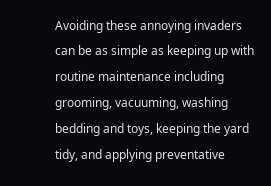Avoiding these annoying invaders can be as simple as keeping up with routine maintenance including grooming, vacuuming, washing bedding and toys, keeping the yard tidy, and applying preventative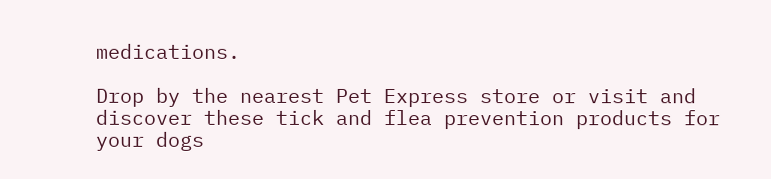medications.

Drop by the nearest Pet Express store or visit and discover these tick and flea prevention products for your dogs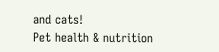and cats!
Pet health & nutrition